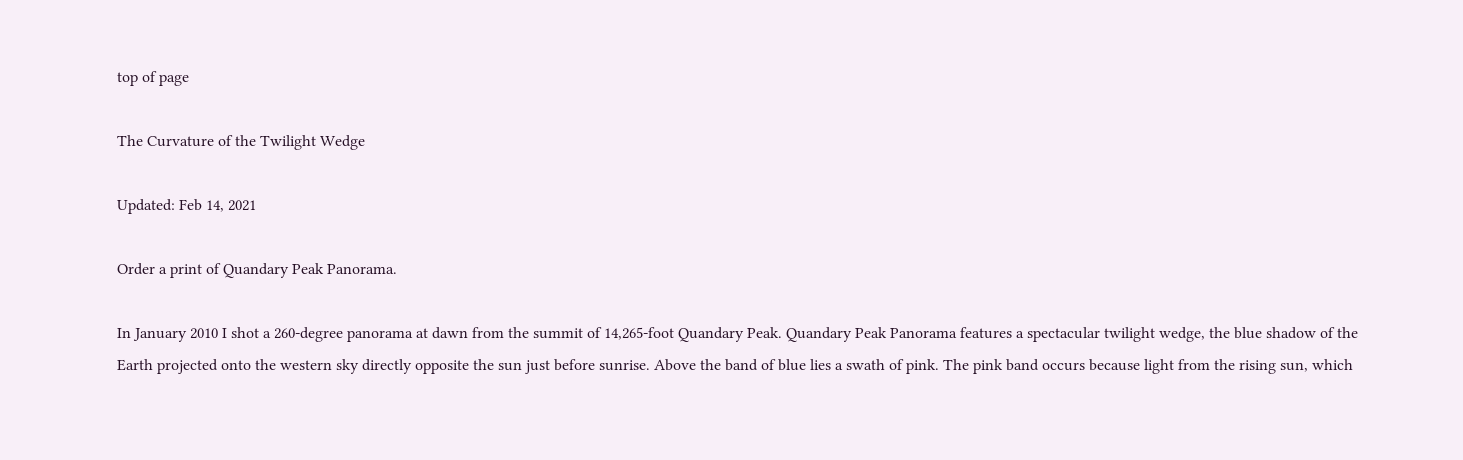top of page

The Curvature of the Twilight Wedge

Updated: Feb 14, 2021

Order a print of Quandary Peak Panorama.

In January 2010 I shot a 260-degree panorama at dawn from the summit of 14,265-foot Quandary Peak. Quandary Peak Panorama features a spectacular twilight wedge, the blue shadow of the Earth projected onto the western sky directly opposite the sun just before sunrise. Above the band of blue lies a swath of pink. The pink band occurs because light from the rising sun, which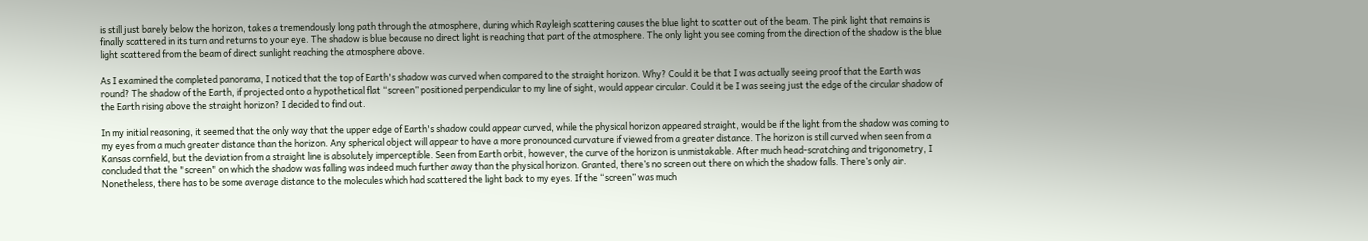is still just barely below the horizon, takes a tremendously long path through the atmosphere, during which Rayleigh scattering causes the blue light to scatter out of the beam. The pink light that remains is finally scattered in its turn and returns to your eye. The shadow is blue because no direct light is reaching that part of the atmosphere. The only light you see coming from the direction of the shadow is the blue light scattered from the beam of direct sunlight reaching the atmosphere above.

As I examined the completed panorama, I noticed that the top of Earth's shadow was curved when compared to the straight horizon. Why? Could it be that I was actually seeing proof that the Earth was round? The shadow of the Earth, if projected onto a hypothetical flat “screen” positioned perpendicular to my line of sight, would appear circular. Could it be I was seeing just the edge of the circular shadow of the Earth rising above the straight horizon? I decided to find out.

In my initial reasoning, it seemed that the only way that the upper edge of Earth's shadow could appear curved, while the physical horizon appeared straight, would be if the light from the shadow was coming to my eyes from a much greater distance than the horizon. Any spherical object will appear to have a more pronounced curvature if viewed from a greater distance. The horizon is still curved when seen from a Kansas cornfield, but the deviation from a straight line is absolutely imperceptible. Seen from Earth orbit, however, the curve of the horizon is unmistakable. After much head-scratching and trigonometry, I concluded that the "screen" on which the shadow was falling was indeed much further away than the physical horizon. Granted, there’s no screen out there on which the shadow falls. There’s only air. Nonetheless, there has to be some average distance to the molecules which had scattered the light back to my eyes. If the “screen” was much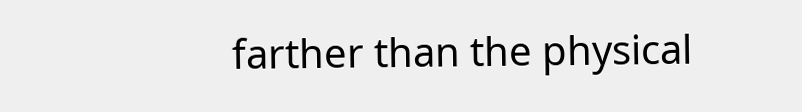farther than the physical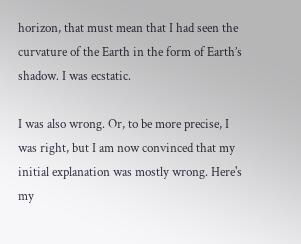horizon, that must mean that I had seen the curvature of the Earth in the form of Earth’s shadow. I was ecstatic.

I was also wrong. Or, to be more precise, I was right, but I am now convinced that my initial explanation was mostly wrong. Here's my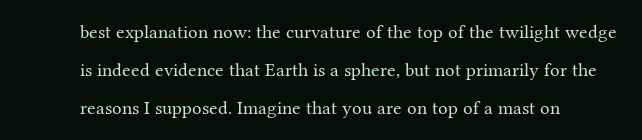best explanation now: the curvature of the top of the twilight wedge is indeed evidence that Earth is a sphere, but not primarily for the reasons I supposed. Imagine that you are on top of a mast on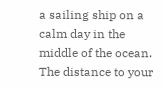a sailing ship on a calm day in the middle of the ocean. The distance to your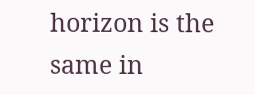horizon is the same in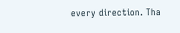every direction. Tha